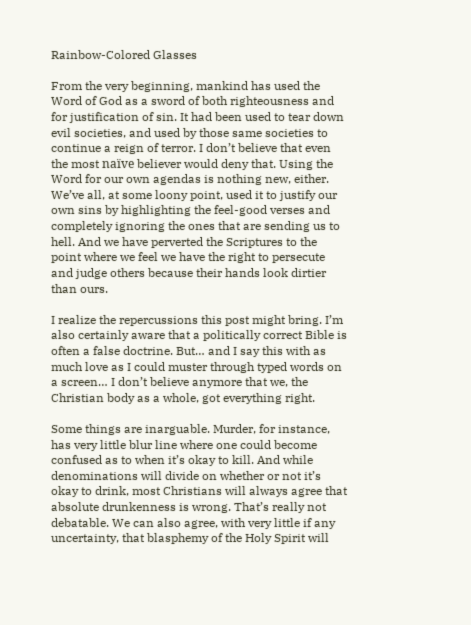Rainbow-Colored Glasses

From the very beginning, mankind has used the Word of God as a sword of both righteousness and for justification of sin. It had been used to tear down evil societies, and used by those same societies to continue a reign of terror. I don’t believe that even the most naïve believer would deny that. Using the Word for our own agendas is nothing new, either. We’ve all, at some loony point, used it to justify our own sins by highlighting the feel-good verses and completely ignoring the ones that are sending us to hell. And we have perverted the Scriptures to the point where we feel we have the right to persecute and judge others because their hands look dirtier than ours.

I realize the repercussions this post might bring. I’m also certainly aware that a politically correct Bible is often a false doctrine. But… and I say this with as much love as I could muster through typed words on a screen… I don’t believe anymore that we, the Christian body as a whole, got everything right.

Some things are inarguable. Murder, for instance, has very little blur line where one could become confused as to when it’s okay to kill. And while denominations will divide on whether or not it’s okay to drink, most Christians will always agree that absolute drunkenness is wrong. That’s really not debatable. We can also agree, with very little if any uncertainty, that blasphemy of the Holy Spirit will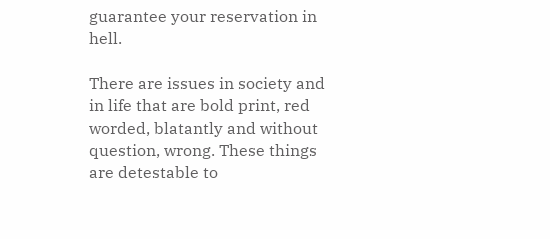guarantee your reservation in hell.

There are issues in society and in life that are bold print, red worded, blatantly and without question, wrong. These things are detestable to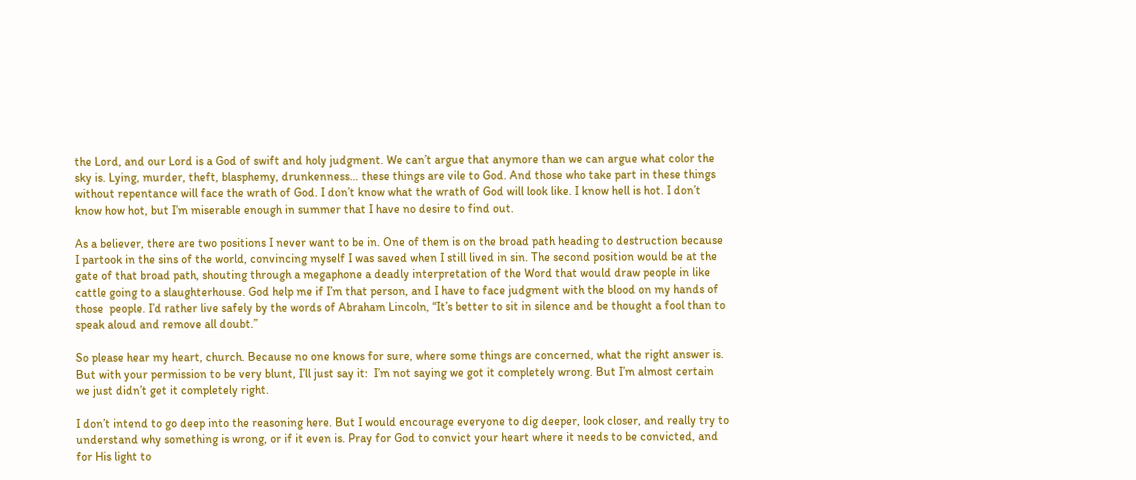the Lord, and our Lord is a God of swift and holy judgment. We can’t argue that anymore than we can argue what color the sky is. Lying, murder, theft, blasphemy, drunkenness… these things are vile to God. And those who take part in these things without repentance will face the wrath of God. I don’t know what the wrath of God will look like. I know hell is hot. I don’t know how hot, but I’m miserable enough in summer that I have no desire to find out.

As a believer, there are two positions I never want to be in. One of them is on the broad path heading to destruction because I partook in the sins of the world, convincing myself I was saved when I still lived in sin. The second position would be at the gate of that broad path, shouting through a megaphone a deadly interpretation of the Word that would draw people in like cattle going to a slaughterhouse. God help me if I’m that person, and I have to face judgment with the blood on my hands of those  people. I’d rather live safely by the words of Abraham Lincoln, “It’s better to sit in silence and be thought a fool than to speak aloud and remove all doubt.”

So please hear my heart, church. Because no one knows for sure, where some things are concerned, what the right answer is. But with your permission to be very blunt, I’ll just say it:  I’m not saying we got it completely wrong. But I’m almost certain we just didn’t get it completely right.

I don’t intend to go deep into the reasoning here. But I would encourage everyone to dig deeper, look closer, and really try to understand why something is wrong, or if it even is. Pray for God to convict your heart where it needs to be convicted, and for His light to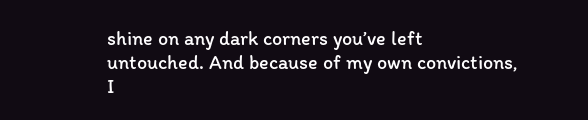shine on any dark corners you’ve left untouched. And because of my own convictions, I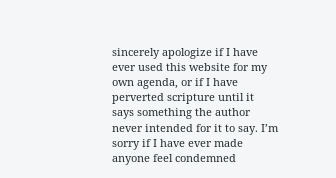sincerely apologize if I have ever used this website for my own agenda, or if I have perverted scripture until it says something the author never intended for it to say. I’m sorry if I have ever made anyone feel condemned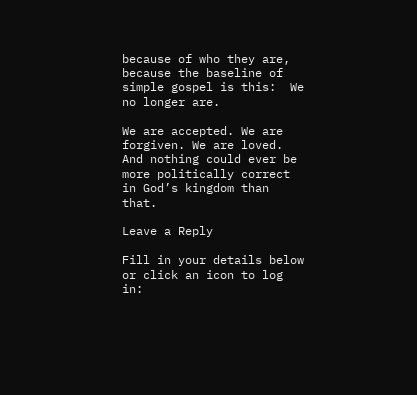because of who they are, because the baseline of simple gospel is this:  We no longer are.

We are accepted. We are forgiven. We are loved. And nothing could ever be more politically correct in God’s kingdom than that.

Leave a Reply

Fill in your details below or click an icon to log in: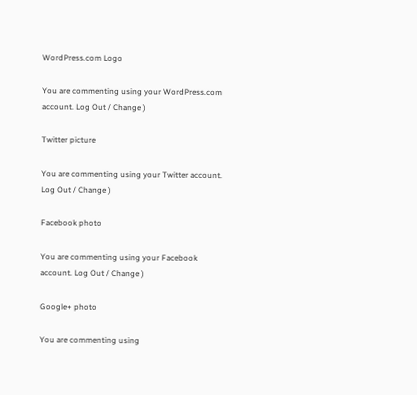WordPress.com Logo

You are commenting using your WordPress.com account. Log Out / Change )

Twitter picture

You are commenting using your Twitter account. Log Out / Change )

Facebook photo

You are commenting using your Facebook account. Log Out / Change )

Google+ photo

You are commenting using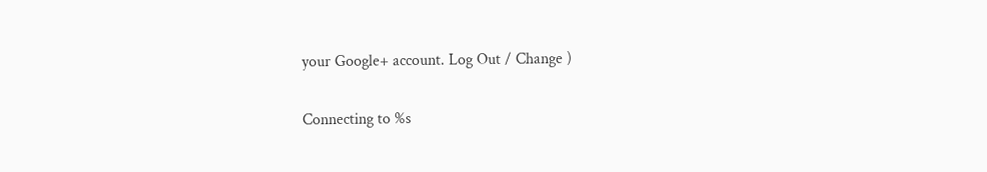your Google+ account. Log Out / Change )

Connecting to %s